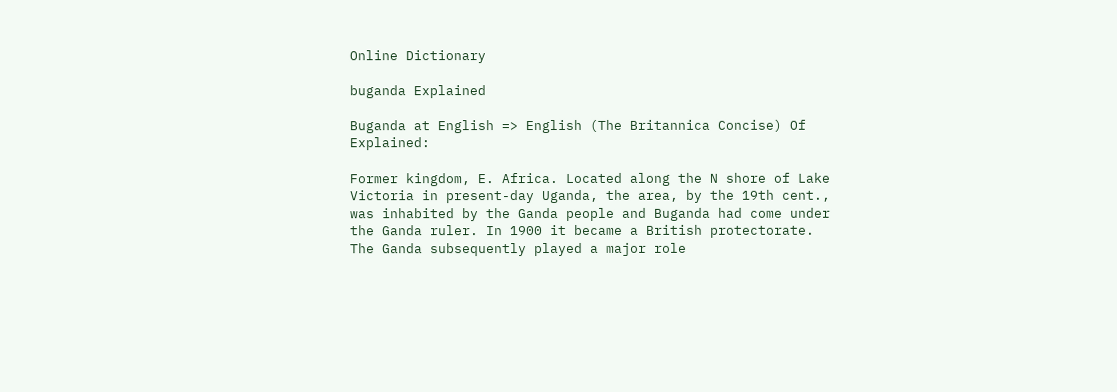Online Dictionary

buganda Explained

Buganda at English => English (The Britannica Concise) Of Explained:

Former kingdom, E. Africa. Located along the N shore of Lake Victoria in present-day Uganda, the area, by the 19th cent., was inhabited by the Ganda people and Buganda had come under the Ganda ruler. In 1900 it became a British protectorate. The Ganda subsequently played a major role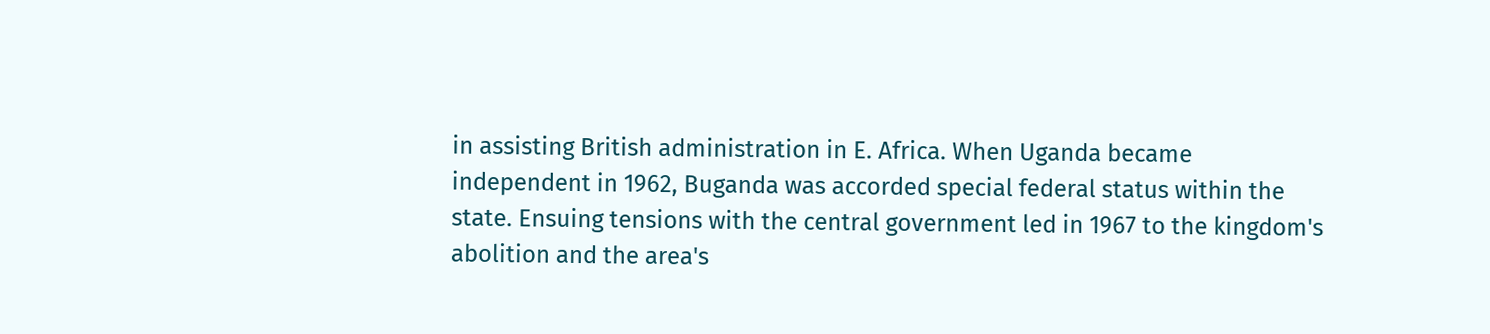in assisting British administration in E. Africa. When Uganda became independent in 1962, Buganda was accorded special federal status within the state. Ensuing tensions with the central government led in 1967 to the kingdom's abolition and the area's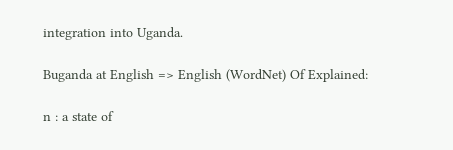integration into Uganda.

Buganda at English => English (WordNet) Of Explained:

n : a state of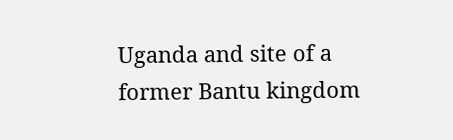Uganda and site of a former Bantu kingdom